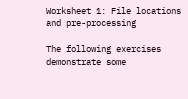Worksheet 1: File locations and pre-processing

The following exercises demonstrate some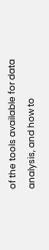of the tools available for data analysis, and how to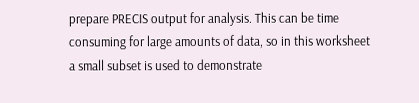prepare PRECIS output for analysis. This can be time consuming for large amounts of data, so in this worksheet a small subset is used to demonstrate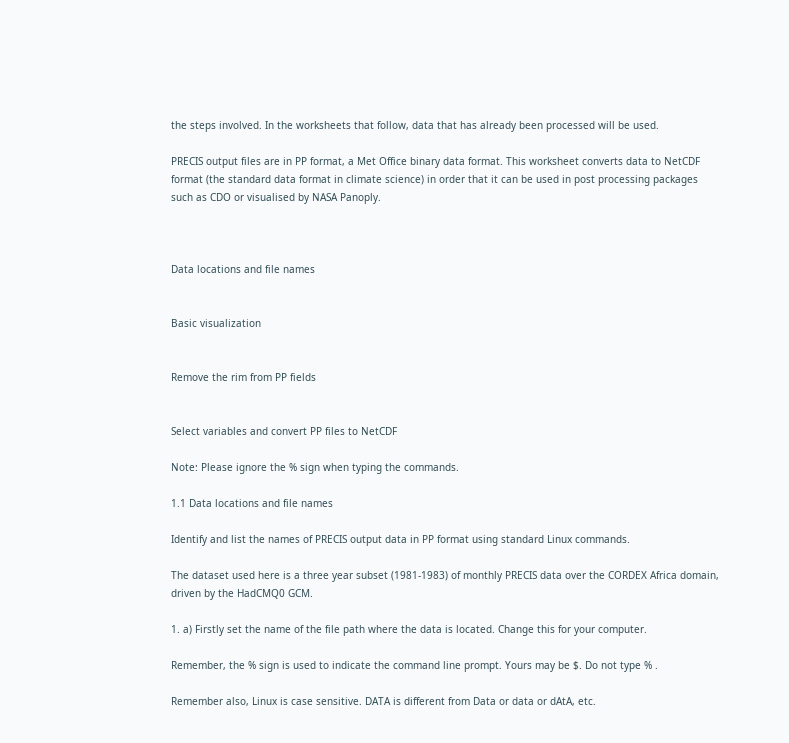the steps involved. In the worksheets that follow, data that has already been processed will be used.

PRECIS output files are in PP format, a Met Office binary data format. This worksheet converts data to NetCDF format (the standard data format in climate science) in order that it can be used in post processing packages such as CDO or visualised by NASA Panoply.



Data locations and file names


Basic visualization


Remove the rim from PP fields


Select variables and convert PP files to NetCDF

Note: Please ignore the % sign when typing the commands.

1.1 Data locations and file names

Identify and list the names of PRECIS output data in PP format using standard Linux commands.

The dataset used here is a three year subset (1981-1983) of monthly PRECIS data over the CORDEX Africa domain, driven by the HadCMQ0 GCM.

1. a) Firstly set the name of the file path where the data is located. Change this for your computer.

Remember, the % sign is used to indicate the command line prompt. Yours may be $. Do not type % .

Remember also, Linux is case sensitive. DATA is different from Data or data or dAtA, etc.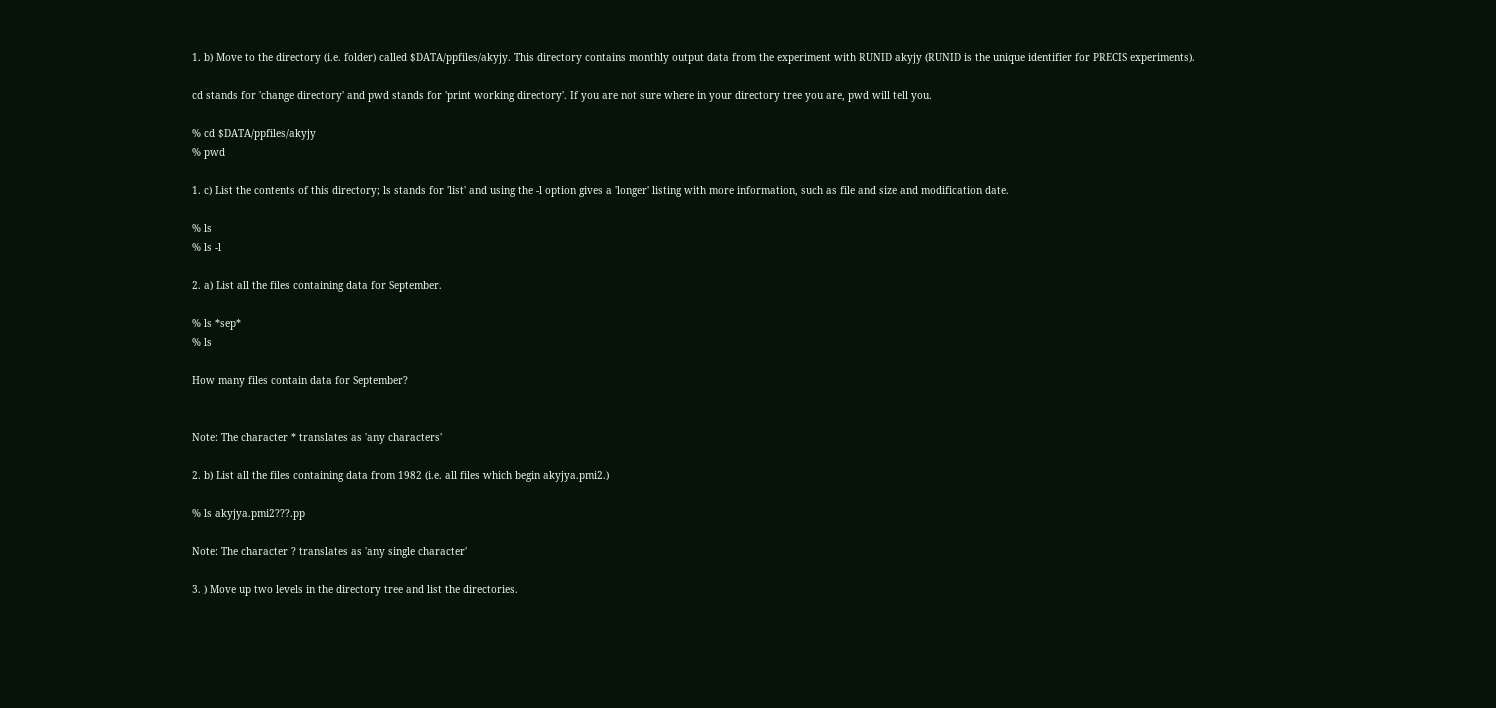1. b) Move to the directory (i.e. folder) called $DATA/ppfiles/akyjy. This directory contains monthly output data from the experiment with RUNID akyjy (RUNID is the unique identifier for PRECIS experiments).

cd stands for 'change directory' and pwd stands for 'print working directory'. If you are not sure where in your directory tree you are, pwd will tell you.

% cd $DATA/ppfiles/akyjy
% pwd

1. c) List the contents of this directory; ls stands for 'list' and using the -l option gives a 'longer' listing with more information, such as file and size and modification date.

% ls
% ls -l

2. a) List all the files containing data for September.

% ls *sep*
% ls

How many files contain data for September?


Note: The character * translates as 'any characters'

2. b) List all the files containing data from 1982 (i.e. all files which begin akyjya.pmi2.)

% ls akyjya.pmi2???.pp

Note: The character ? translates as 'any single character'

3. ) Move up two levels in the directory tree and list the directories.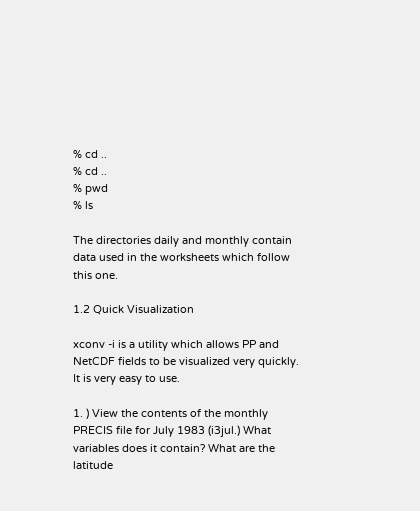% cd ..
% cd ..
% pwd
% ls

The directories daily and monthly contain data used in the worksheets which follow this one.

1.2 Quick Visualization

xconv -i is a utility which allows PP and NetCDF fields to be visualized very quickly. It is very easy to use.

1. ) View the contents of the monthly PRECIS file for July 1983 (i3jul.) What variables does it contain? What are the latitude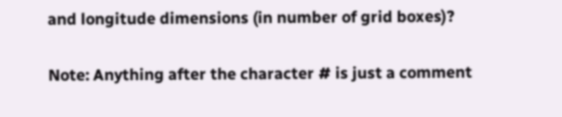and longitude dimensions (in number of grid boxes)?

Note: Anything after the character # is just a comment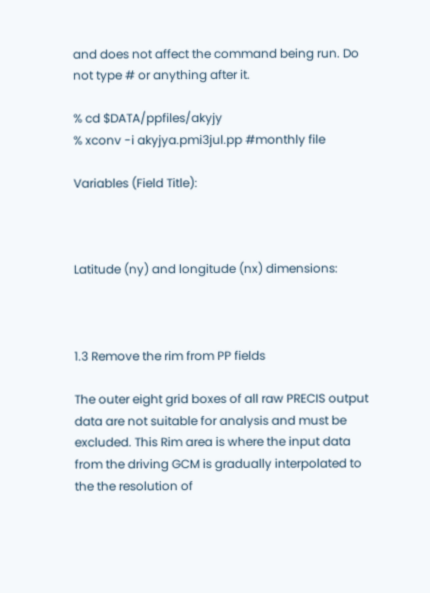and does not affect the command being run. Do not type # or anything after it.

% cd $DATA/ppfiles/akyjy
% xconv -i akyjya.pmi3jul.pp #monthly file

Variables (Field Title):



Latitude (ny) and longitude (nx) dimensions:



1.3 Remove the rim from PP fields

The outer eight grid boxes of all raw PRECIS output data are not suitable for analysis and must be excluded. This Rim area is where the input data from the driving GCM is gradually interpolated to the the resolution of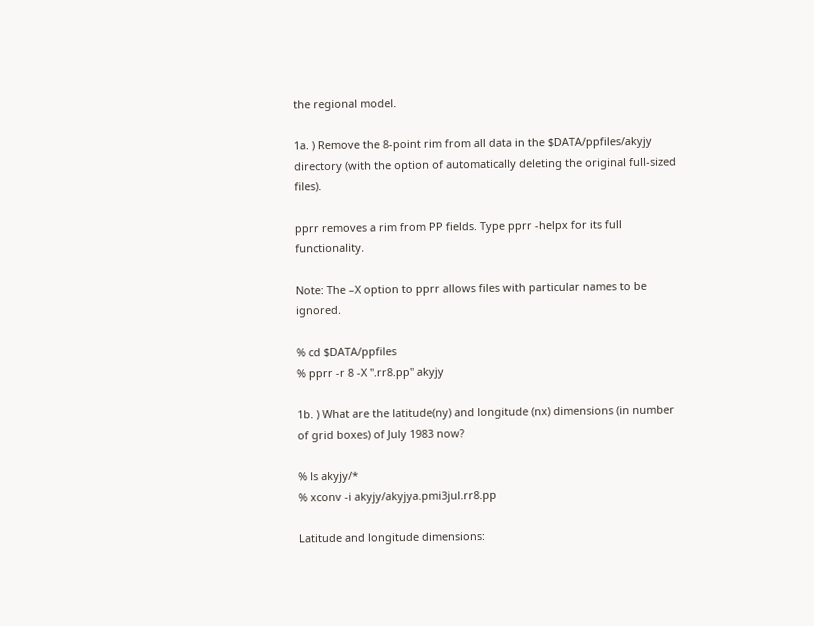the regional model.

1a. ) Remove the 8-point rim from all data in the $DATA/ppfiles/akyjy directory (with the option of automatically deleting the original full-sized files).

pprr removes a rim from PP fields. Type pprr -helpx for its full functionality.

Note: The –X option to pprr allows files with particular names to be ignored.

% cd $DATA/ppfiles
% pprr -r 8 -X ".rr8.pp" akyjy

1b. ) What are the latitude(ny) and longitude (nx) dimensions (in number of grid boxes) of July 1983 now?

% ls akyjy/*
% xconv -i akyjy/akyjya.pmi3jul.rr8.pp

Latitude and longitude dimensions: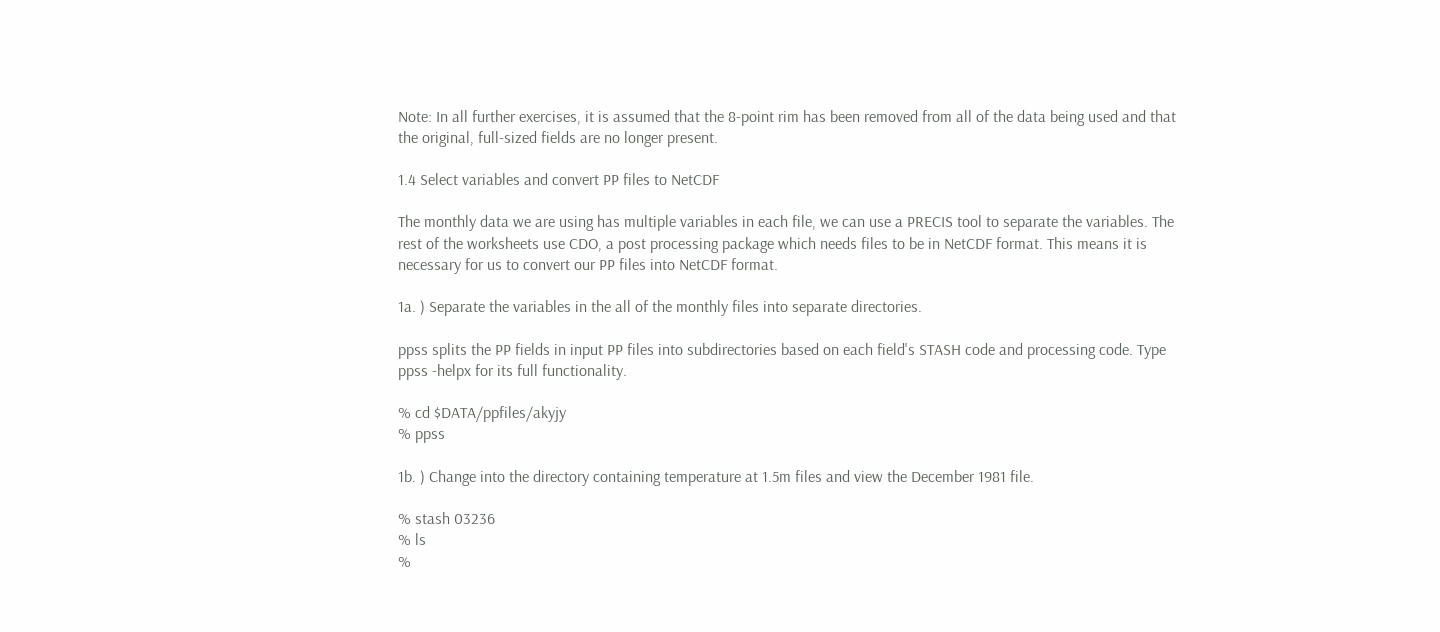Note: In all further exercises, it is assumed that the 8-point rim has been removed from all of the data being used and that the original, full-sized fields are no longer present.

1.4 Select variables and convert PP files to NetCDF

The monthly data we are using has multiple variables in each file, we can use a PRECIS tool to separate the variables. The rest of the worksheets use CDO, a post processing package which needs files to be in NetCDF format. This means it is necessary for us to convert our PP files into NetCDF format.

1a. ) Separate the variables in the all of the monthly files into separate directories.

ppss splits the PP fields in input PP files into subdirectories based on each field's STASH code and processing code. Type ppss -helpx for its full functionality.

% cd $DATA/ppfiles/akyjy
% ppss

1b. ) Change into the directory containing temperature at 1.5m files and view the December 1981 file.

% stash 03236
% ls
%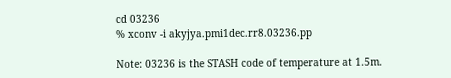cd 03236
% xconv -i akyjya.pmi1dec.rr8.03236.pp

Note: 03236 is the STASH code of temperature at 1.5m.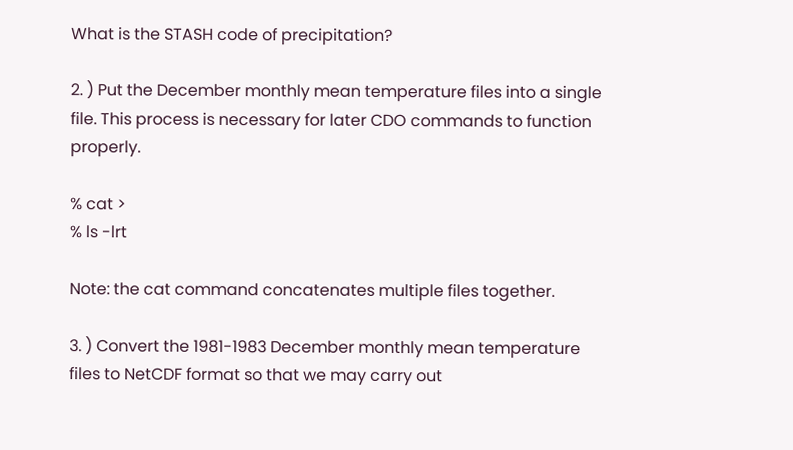What is the STASH code of precipitation?

2. ) Put the December monthly mean temperature files into a single file. This process is necessary for later CDO commands to function properly.

% cat >
% ls -lrt

Note: the cat command concatenates multiple files together.

3. ) Convert the 1981-1983 December monthly mean temperature files to NetCDF format so that we may carry out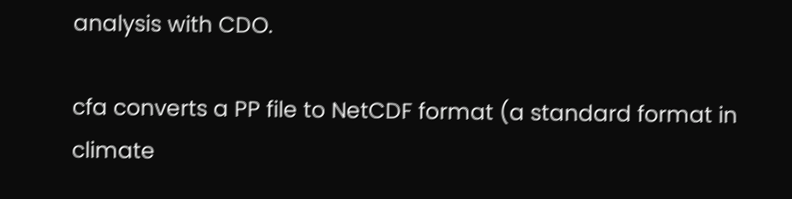analysis with CDO.

cfa converts a PP file to NetCDF format (a standard format in climate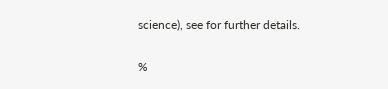science), see for further details.

%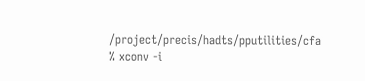/project/precis/hadts/pputilities/cfa
% xconv -i